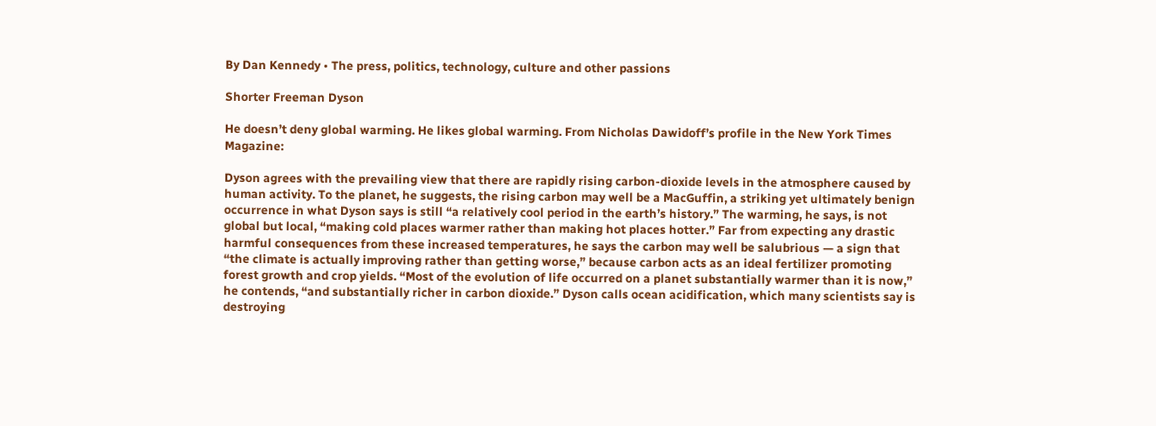By Dan Kennedy • The press, politics, technology, culture and other passions

Shorter Freeman Dyson

He doesn’t deny global warming. He likes global warming. From Nicholas Dawidoff’s profile in the New York Times Magazine:

Dyson agrees with the prevailing view that there are rapidly rising carbon-dioxide levels in the atmosphere caused by human activity. To the planet, he suggests, the rising carbon may well be a MacGuffin, a striking yet ultimately benign occurrence in what Dyson says is still “a relatively cool period in the earth’s history.” The warming, he says, is not global but local, “making cold places warmer rather than making hot places hotter.” Far from expecting any drastic harmful consequences from these increased temperatures, he says the carbon may well be salubrious — a sign that “the climate is actually improving rather than getting worse,” because carbon acts as an ideal fertilizer promoting forest growth and crop yields. “Most of the evolution of life occurred on a planet substantially warmer than it is now,” he contends, “and substantially richer in carbon dioxide.” Dyson calls ocean acidification, which many scientists say is destroying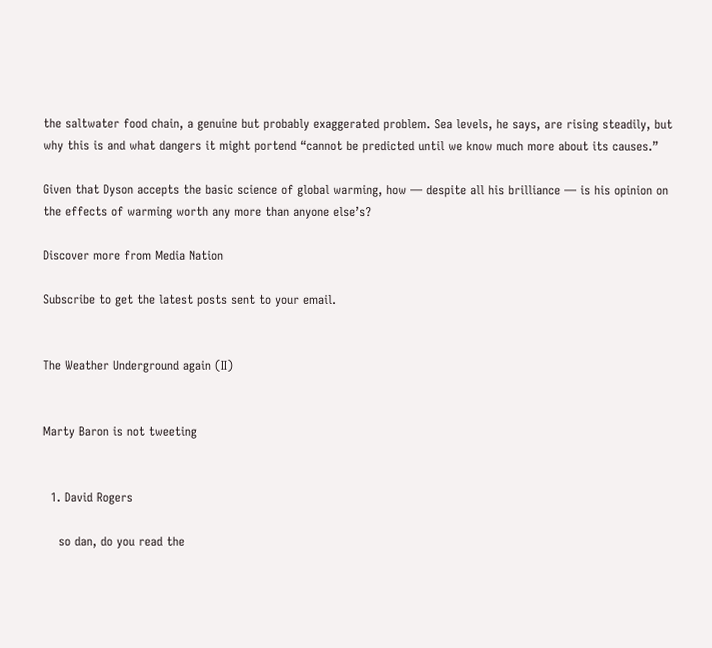the saltwater food chain, a genuine but probably exaggerated problem. Sea levels, he says, are rising steadily, but why this is and what dangers it might portend “cannot be predicted until we know much more about its causes.”

Given that Dyson accepts the basic science of global warming, how — despite all his brilliance — is his opinion on the effects of warming worth any more than anyone else’s?

Discover more from Media Nation

Subscribe to get the latest posts sent to your email.


The Weather Underground again (II)


Marty Baron is not tweeting


  1. David Rogers

    so dan, do you read the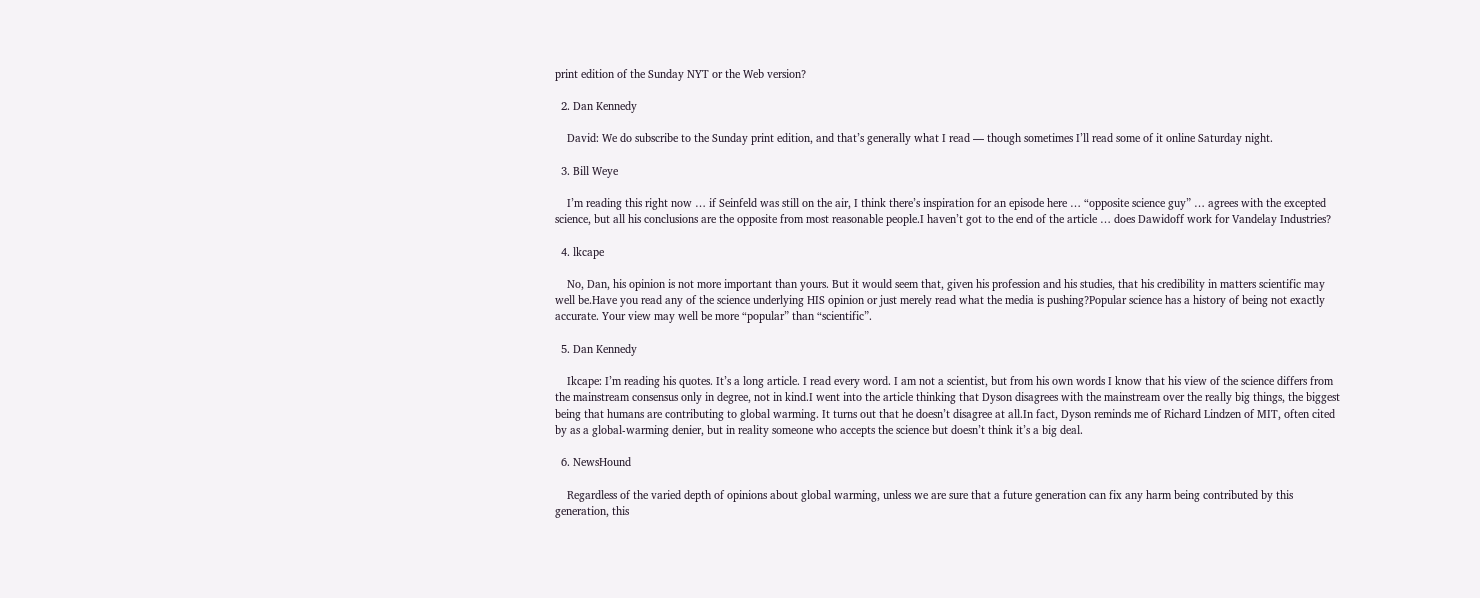print edition of the Sunday NYT or the Web version?

  2. Dan Kennedy

    David: We do subscribe to the Sunday print edition, and that’s generally what I read — though sometimes I’ll read some of it online Saturday night.

  3. Bill Weye

    I’m reading this right now … if Seinfeld was still on the air, I think there’s inspiration for an episode here … “opposite science guy” … agrees with the excepted science, but all his conclusions are the opposite from most reasonable people.I haven’t got to the end of the article … does Dawidoff work for Vandelay Industries?

  4. lkcape

    No, Dan, his opinion is not more important than yours. But it would seem that, given his profession and his studies, that his credibility in matters scientific may well be.Have you read any of the science underlying HIS opinion or just merely read what the media is pushing?Popular science has a history of being not exactly accurate. Your view may well be more “popular” than “scientific”.

  5. Dan Kennedy

    Ikcape: I’m reading his quotes. It’s a long article. I read every word. I am not a scientist, but from his own words I know that his view of the science differs from the mainstream consensus only in degree, not in kind.I went into the article thinking that Dyson disagrees with the mainstream over the really big things, the biggest being that humans are contributing to global warming. It turns out that he doesn’t disagree at all.In fact, Dyson reminds me of Richard Lindzen of MIT, often cited by as a global-warming denier, but in reality someone who accepts the science but doesn’t think it’s a big deal.

  6. NewsHound

    Regardless of the varied depth of opinions about global warming, unless we are sure that a future generation can fix any harm being contributed by this generation, this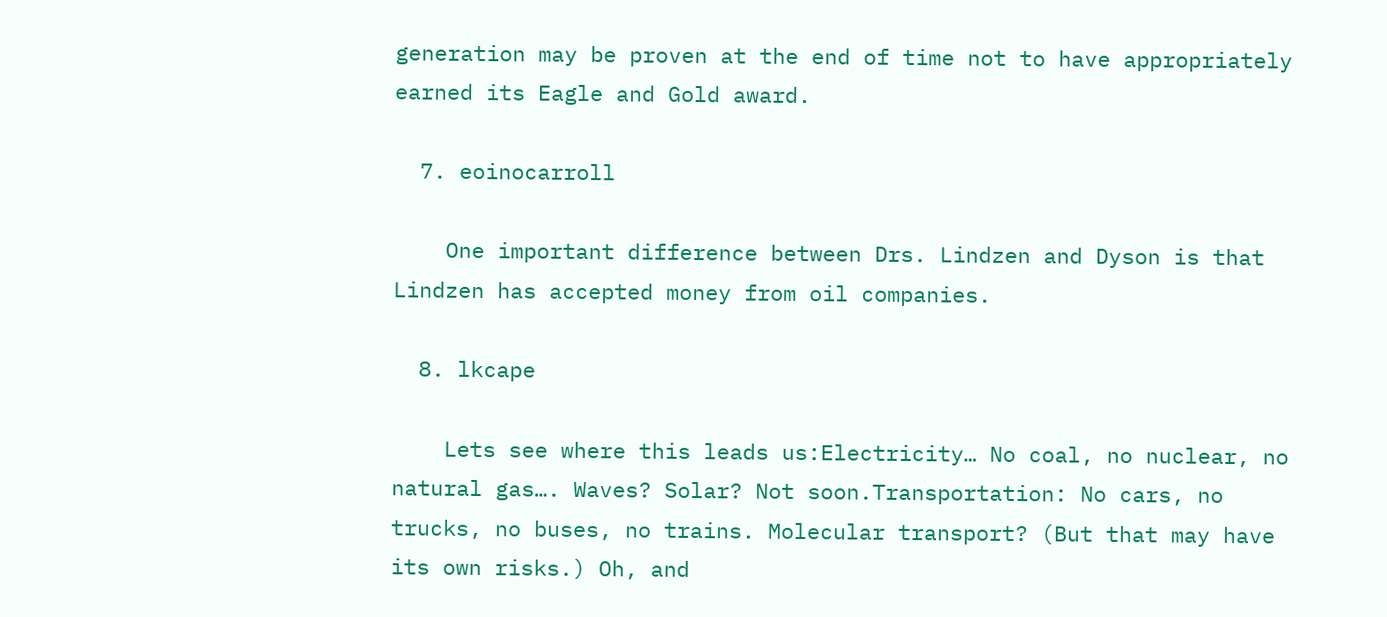generation may be proven at the end of time not to have appropriately earned its Eagle and Gold award.

  7. eoinocarroll

    One important difference between Drs. Lindzen and Dyson is that Lindzen has accepted money from oil companies.

  8. lkcape

    Lets see where this leads us:Electricity… No coal, no nuclear, no natural gas…. Waves? Solar? Not soon.Transportation: No cars, no trucks, no buses, no trains. Molecular transport? (But that may have its own risks.) Oh, and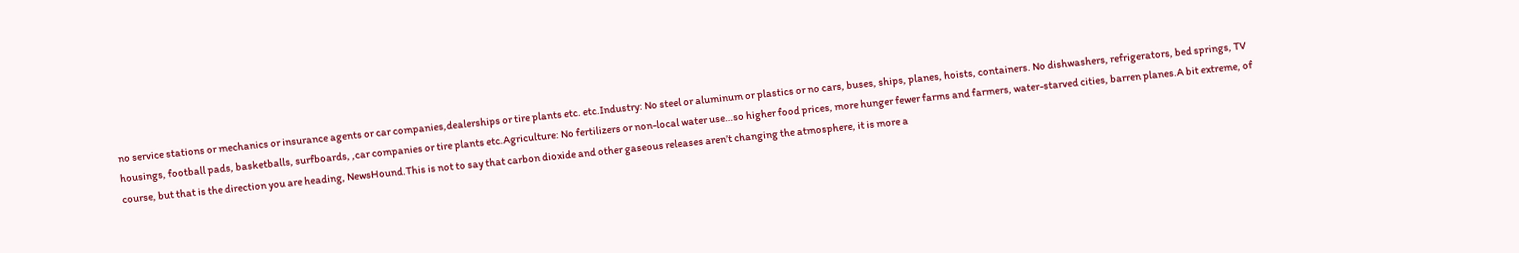no service stations or mechanics or insurance agents or car companies,dealerships or tire plants etc. etc.Industry: No steel or aluminum or plastics or no cars, buses, ships, planes, hoists, containers. No dishwashers, refrigerators, bed springs, TV housings, football pads, basketballs, surfboards, ,car companies or tire plants etc.Agriculture: No fertilizers or non-local water use…so higher food prices, more hunger fewer farms and farmers, water-starved cities, barren planes.A bit extreme, of course, but that is the direction you are heading, NewsHound.This is not to say that carbon dioxide and other gaseous releases aren’t changing the atmosphere, it is more a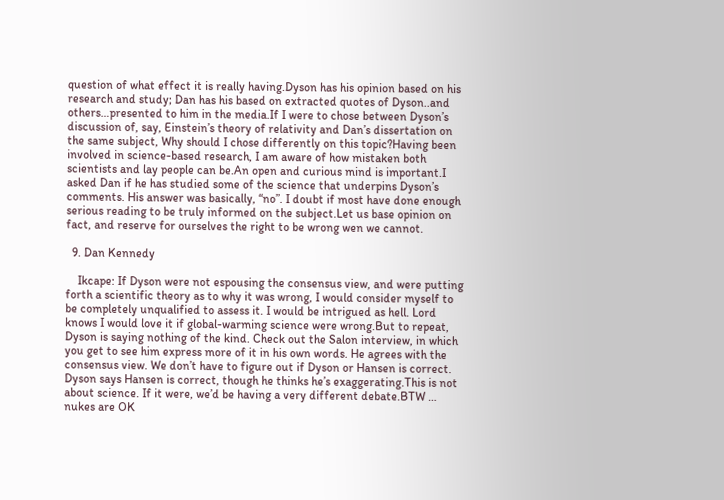question of what effect it is really having.Dyson has his opinion based on his research and study; Dan has his based on extracted quotes of Dyson..and others…presented to him in the media.If I were to chose between Dyson’s discussion of, say, Einstein’s theory of relativity and Dan’s dissertation on the same subject, Why should I chose differently on this topic?Having been involved in science-based research, I am aware of how mistaken both scientists and lay people can be.An open and curious mind is important.I asked Dan if he has studied some of the science that underpins Dyson’s comments. His answer was basically, “no”. I doubt if most have done enough serious reading to be truly informed on the subject.Let us base opinion on fact, and reserve for ourselves the right to be wrong wen we cannot.

  9. Dan Kennedy

    Ikcape: If Dyson were not espousing the consensus view, and were putting forth a scientific theory as to why it was wrong, I would consider myself to be completely unqualified to assess it. I would be intrigued as hell. Lord knows I would love it if global-warming science were wrong.But to repeat, Dyson is saying nothing of the kind. Check out the Salon interview, in which you get to see him express more of it in his own words. He agrees with the consensus view. We don’t have to figure out if Dyson or Hansen is correct. Dyson says Hansen is correct, though he thinks he’s exaggerating.This is not about science. If it were, we’d be having a very different debate.BTW … nukes are OK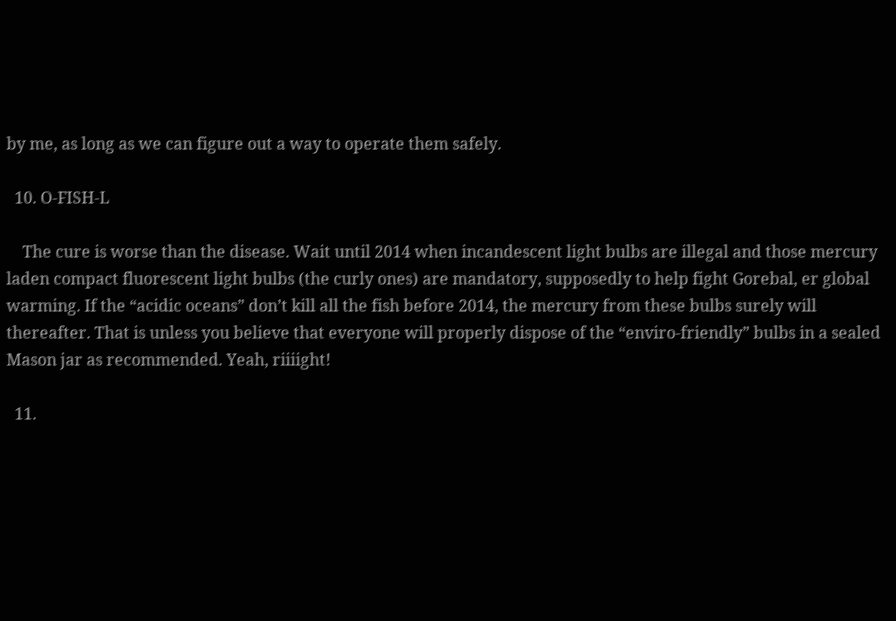by me, as long as we can figure out a way to operate them safely.

  10. O-FISH-L

    The cure is worse than the disease. Wait until 2014 when incandescent light bulbs are illegal and those mercury laden compact fluorescent light bulbs (the curly ones) are mandatory, supposedly to help fight Gorebal, er global warming. If the “acidic oceans” don’t kill all the fish before 2014, the mercury from these bulbs surely will thereafter. That is unless you believe that everyone will properly dispose of the “enviro-friendly” bulbs in a sealed Mason jar as recommended. Yeah, riiiight!

  11.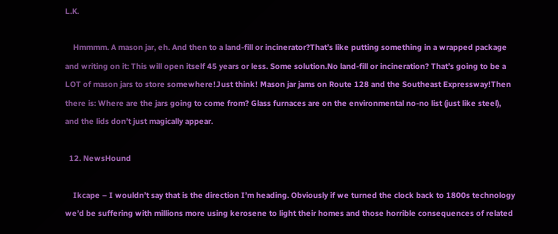L.K.

    Hmmmm. A mason jar, eh. And then to a land-fill or incinerator?That’s like putting something in a wrapped package and writing on it: This will open itself 45 years or less. Some solution.No land-fill or incineration? That’s going to be a LOT of mason jars to store somewhere!Just think! Mason jar jams on Route 128 and the Southeast Expressway!Then there is: Where are the jars going to come from? Glass furnaces are on the environmental no-no list (just like steel), and the lids don’t just magically appear.

  12. NewsHound

    Ikcape – I wouldn’t say that is the direction I’m heading. Obviously if we turned the clock back to 1800s technology we’d be suffering with millions more using kerosene to light their homes and those horrible consequences of related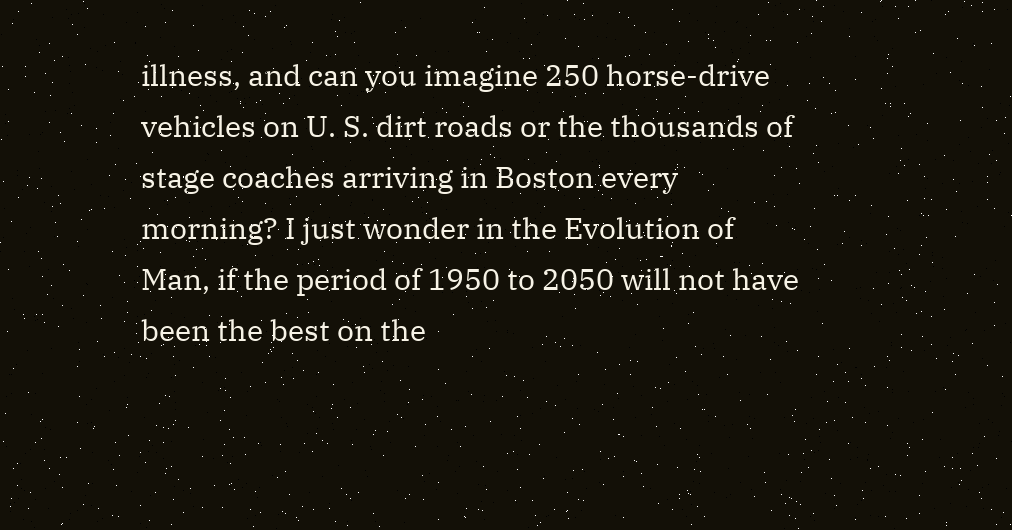illness, and can you imagine 250 horse-drive vehicles on U. S. dirt roads or the thousands of stage coaches arriving in Boston every morning? I just wonder in the Evolution of Man, if the period of 1950 to 2050 will not have been the best on the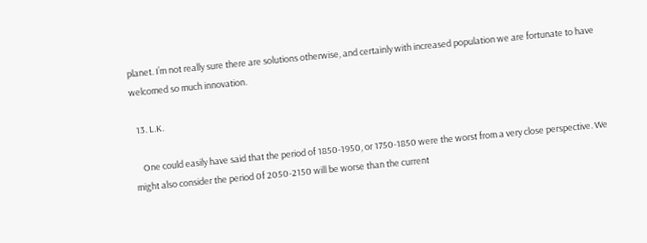planet. I’m not really sure there are solutions otherwise, and certainly with increased population we are fortunate to have welcomed so much innovation.

  13. L.K.

    One could easily have said that the period of 1850-1950, or 1750-1850 were the worst from a very close perspective. We might also consider the period 0f 2050-2150 will be worse than the current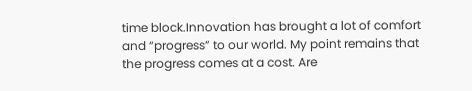time block.Innovation has brought a lot of comfort and “progress” to our world. My point remains that the progress comes at a cost. Are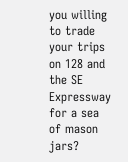you willing to trade your trips on 128 and the SE Expressway for a sea of mason jars?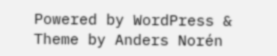Powered by WordPress & Theme by Anders Norén